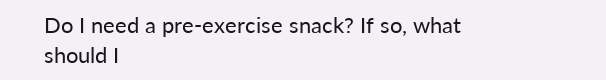Do I need a pre-exercise snack? If so, what should I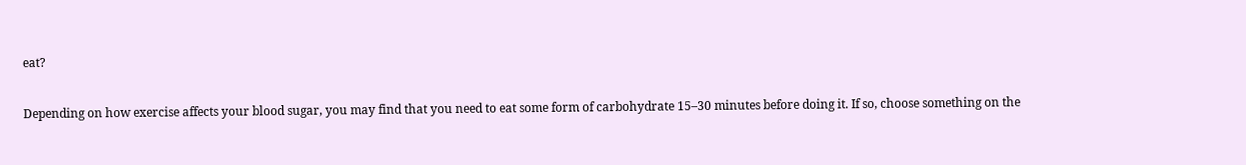eat?

Depending on how exercise affects your blood sugar, you may find that you need to eat some form of carbohydrate 15–30 minutes before doing it. If so, choose something on the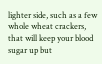lighter side, such as a few whole wheat crackers, that will keep your blood sugar up but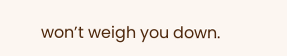won’t weigh you down.